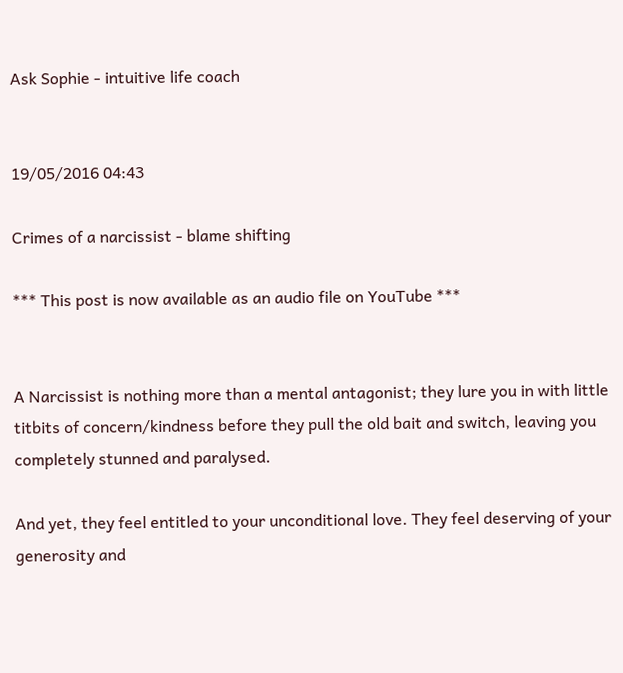Ask Sophie - intuitive life coach


19/05/2016 04:43

Crimes of a narcissist - blame shifting

*** This post is now available as an audio file on YouTube ***


A Narcissist is nothing more than a mental antagonist; they lure you in with little titbits of concern/kindness before they pull the old bait and switch, leaving you completely stunned and paralysed.

And yet, they feel entitled to your unconditional love. They feel deserving of your generosity and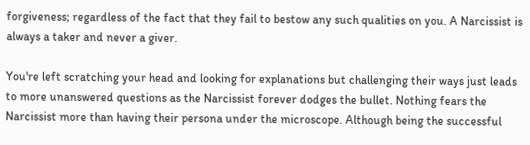forgiveness; regardless of the fact that they fail to bestow any such qualities on you. A Narcissist is always a taker and never a giver.

You're left scratching your head and looking for explanations but challenging their ways just leads to more unanswered questions as the Narcissist forever dodges the bullet. Nothing fears the Narcissist more than having their persona under the microscope. Although being the successful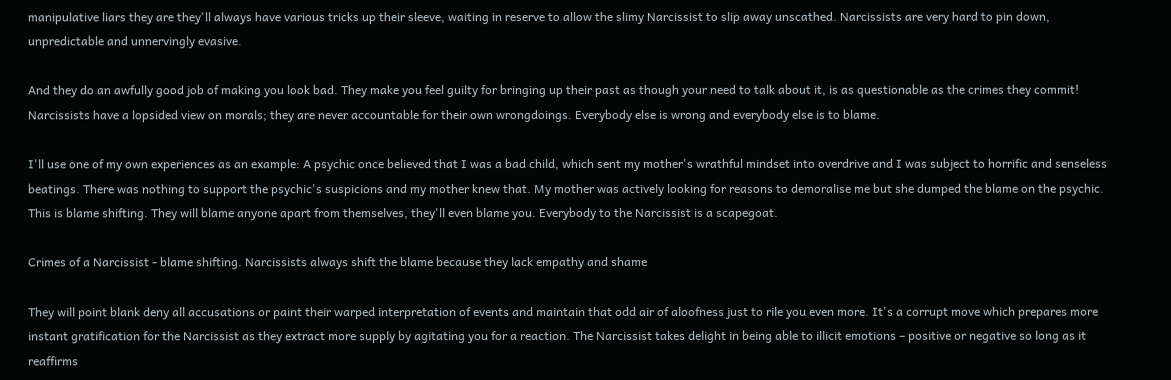manipulative liars they are they'll always have various tricks up their sleeve, waiting in reserve to allow the slimy Narcissist to slip away unscathed. Narcissists are very hard to pin down, unpredictable and unnervingly evasive.

And they do an awfully good job of making you look bad. They make you feel guilty for bringing up their past as though your need to talk about it, is as questionable as the crimes they commit! Narcissists have a lopsided view on morals; they are never accountable for their own wrongdoings. Everybody else is wrong and everybody else is to blame.

I'll use one of my own experiences as an example: A psychic once believed that I was a bad child, which sent my mother's wrathful mindset into overdrive and I was subject to horrific and senseless beatings. There was nothing to support the psychic's suspicions and my mother knew that. My mother was actively looking for reasons to demoralise me but she dumped the blame on the psychic. This is blame shifting. They will blame anyone apart from themselves, they'll even blame you. Everybody to the Narcissist is a scapegoat.

Crimes of a Narcissist - blame shifting. Narcissists always shift the blame because they lack empathy and shame

They will point blank deny all accusations or paint their warped interpretation of events and maintain that odd air of aloofness just to rile you even more. It's a corrupt move which prepares more instant gratification for the Narcissist as they extract more supply by agitating you for a reaction. The Narcissist takes delight in being able to illicit emotions – positive or negative so long as it reaffirms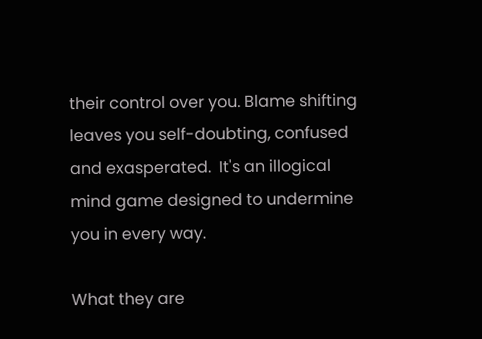their control over you. Blame shifting leaves you self-doubting, confused and exasperated.  It's an illogical mind game designed to undermine you in every way.

What they are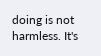doing is not harmless. It's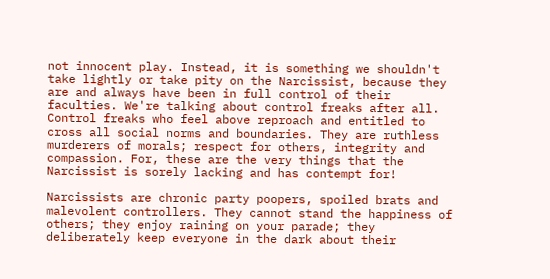not innocent play. Instead, it is something we shouldn't take lightly or take pity on the Narcissist, because they are and always have been in full control of their faculties. We're talking about control freaks after all. Control freaks who feel above reproach and entitled to cross all social norms and boundaries. They are ruthless murderers of morals; respect for others, integrity and compassion. For, these are the very things that the Narcissist is sorely lacking and has contempt for!

Narcissists are chronic party poopers, spoiled brats and malevolent controllers. They cannot stand the happiness of others; they enjoy raining on your parade; they deliberately keep everyone in the dark about their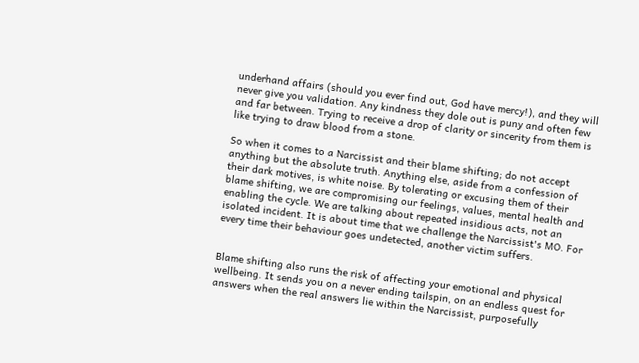underhand affairs (should you ever find out, God have mercy!), and they will never give you validation. Any kindness they dole out is puny and often few and far between. Trying to receive a drop of clarity or sincerity from them is like trying to draw blood from a stone.

So when it comes to a Narcissist and their blame shifting; do not accept anything but the absolute truth. Anything else, aside from a confession of their dark motives, is white noise. By tolerating or excusing them of their blame shifting, we are compromising our feelings, values, mental health and enabling the cycle. We are talking about repeated insidious acts, not an isolated incident. It is about time that we challenge the Narcissist's MO. For every time their behaviour goes undetected, another victim suffers.


Blame shifting also runs the risk of affecting your emotional and physical wellbeing. It sends you on a never ending tailspin, on an endless quest for answers when the real answers lie within the Narcissist, purposefully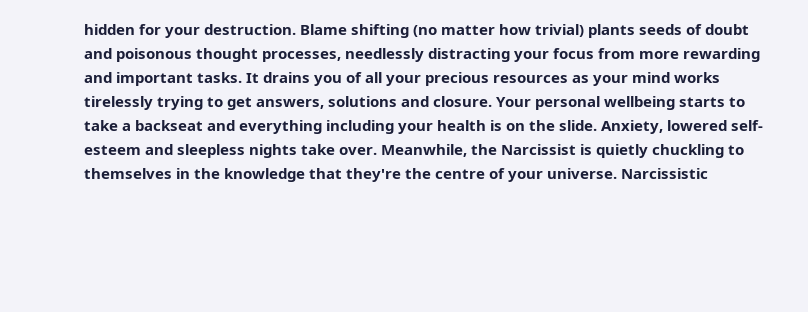hidden for your destruction. Blame shifting (no matter how trivial) plants seeds of doubt and poisonous thought processes, needlessly distracting your focus from more rewarding and important tasks. It drains you of all your precious resources as your mind works tirelessly trying to get answers, solutions and closure. Your personal wellbeing starts to take a backseat and everything including your health is on the slide. Anxiety, lowered self-esteem and sleepless nights take over. Meanwhile, the Narcissist is quietly chuckling to themselves in the knowledge that they're the centre of your universe. Narcissistic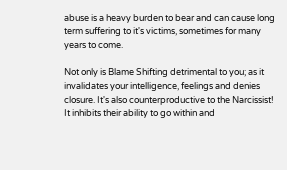abuse is a heavy burden to bear and can cause long term suffering to it's victims, sometimes for many years to come.

Not only is Blame Shifting detrimental to you; as it invalidates your intelligence, feelings and denies closure. It's also counterproductive to the Narcissist! It inhibits their ability to go within and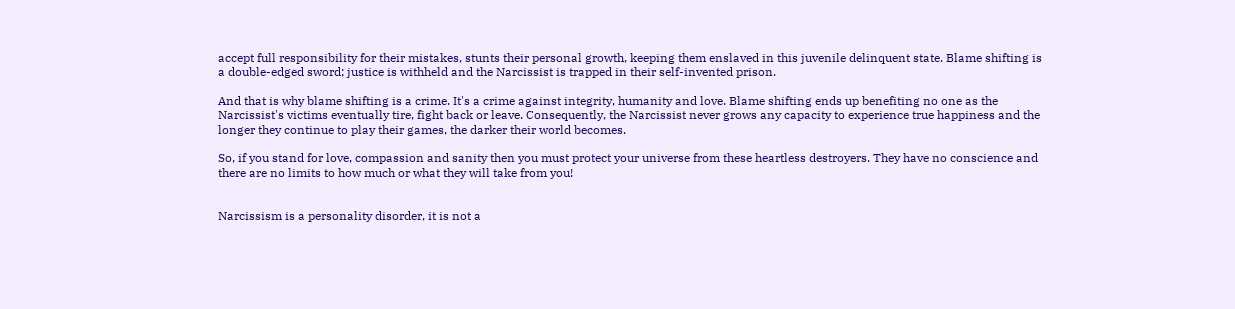accept full responsibility for their mistakes, stunts their personal growth, keeping them enslaved in this juvenile delinquent state. Blame shifting is a double-edged sword; justice is withheld and the Narcissist is trapped in their self-invented prison.

And that is why blame shifting is a crime. It's a crime against integrity, humanity and love. Blame shifting ends up benefiting no one as the Narcissist's victims eventually tire, fight back or leave. Consequently, the Narcissist never grows any capacity to experience true happiness and the longer they continue to play their games, the darker their world becomes.

So, if you stand for love, compassion and sanity then you must protect your universe from these heartless destroyers. They have no conscience and there are no limits to how much or what they will take from you!


Narcissism is a personality disorder, it is not a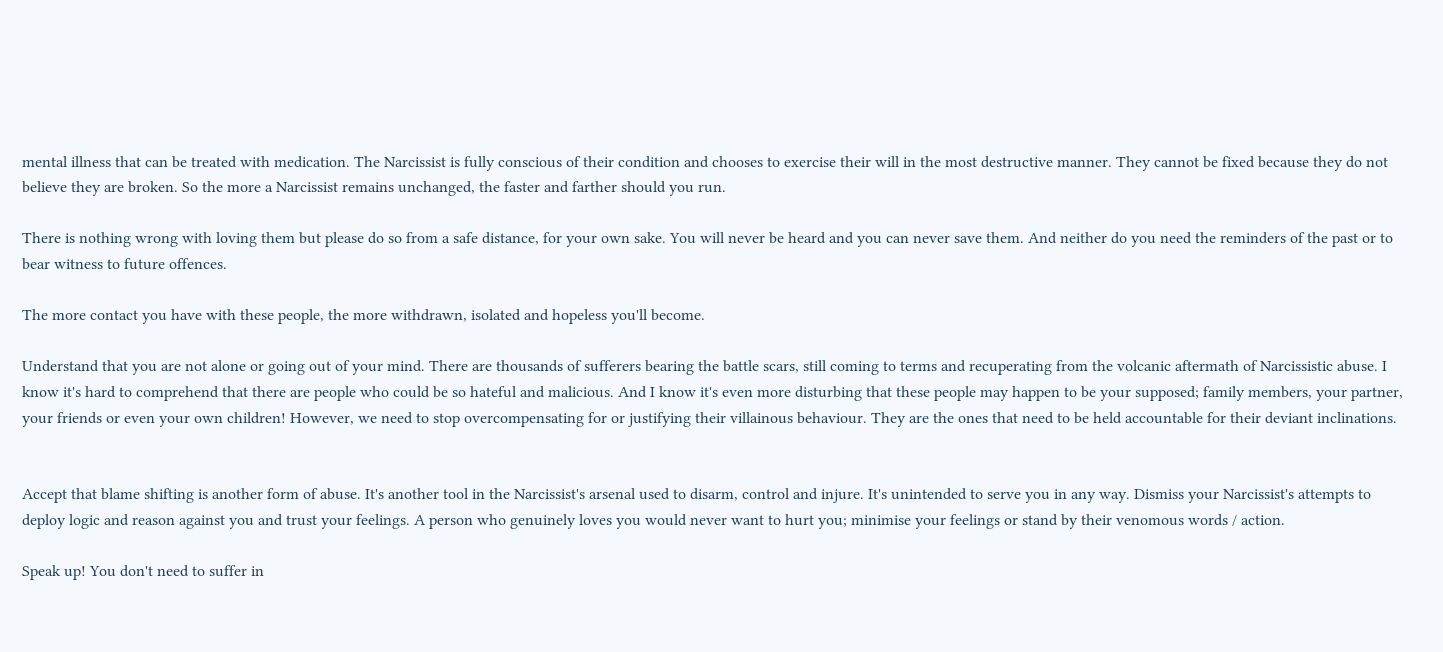mental illness that can be treated with medication. The Narcissist is fully conscious of their condition and chooses to exercise their will in the most destructive manner. They cannot be fixed because they do not believe they are broken. So the more a Narcissist remains unchanged, the faster and farther should you run.

There is nothing wrong with loving them but please do so from a safe distance, for your own sake. You will never be heard and you can never save them. And neither do you need the reminders of the past or to bear witness to future offences.

The more contact you have with these people, the more withdrawn, isolated and hopeless you'll become.

Understand that you are not alone or going out of your mind. There are thousands of sufferers bearing the battle scars, still coming to terms and recuperating from the volcanic aftermath of Narcissistic abuse. I know it's hard to comprehend that there are people who could be so hateful and malicious. And I know it's even more disturbing that these people may happen to be your supposed; family members, your partner, your friends or even your own children! However, we need to stop overcompensating for or justifying their villainous behaviour. They are the ones that need to be held accountable for their deviant inclinations.


Accept that blame shifting is another form of abuse. It's another tool in the Narcissist's arsenal used to disarm, control and injure. It's unintended to serve you in any way. Dismiss your Narcissist's attempts to deploy logic and reason against you and trust your feelings. A person who genuinely loves you would never want to hurt you; minimise your feelings or stand by their venomous words / action.

Speak up! You don't need to suffer in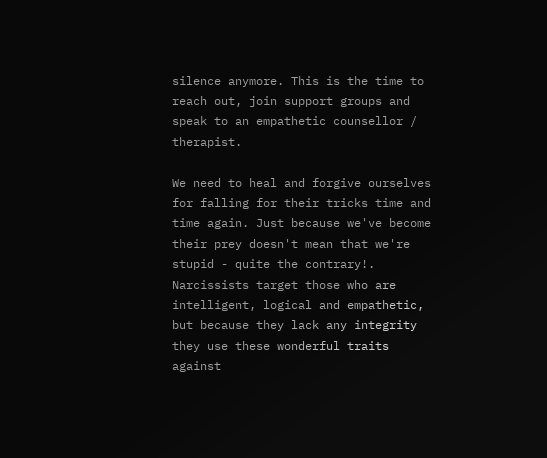silence anymore. This is the time to reach out, join support groups and speak to an empathetic counsellor / therapist.

We need to heal and forgive ourselves for falling for their tricks time and time again. Just because we've become their prey doesn't mean that we're stupid - quite the contrary!. Narcissists target those who are intelligent, logical and empathetic, but because they lack any integrity they use these wonderful traits against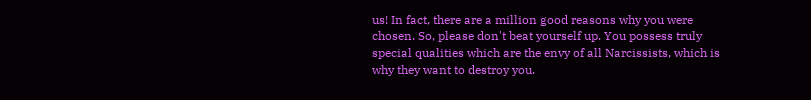us! In fact, there are a million good reasons why you were chosen. So, please don't beat yourself up. You possess truly special qualities which are the envy of all Narcissists, which is why they want to destroy you.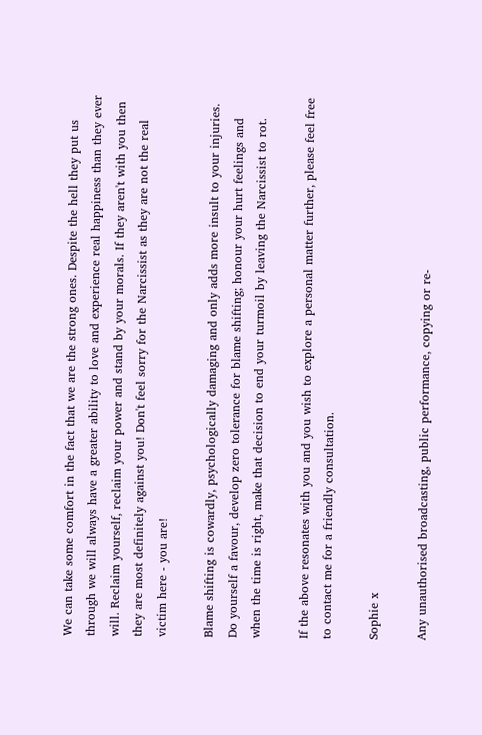We can take some comfort in the fact that we are the strong ones. Despite the hell they put us through we will always have a greater ability to love and experience real happiness than they ever will. Reclaim yourself, reclaim your power and stand by your morals. If they aren't with you then they are most definitely against you! Don't feel sorry for the Narcissist as they are not the real victim here - you are!

Blame shifting is cowardly, psychologically damaging and only adds more insult to your injuries. Do yourself a favour, develop zero tolerance for blame shifting; honour your hurt feelings and when the time is right, make that decision to end your turmoil by leaving the Narcissist to rot.

If the above resonates with you and you wish to explore a personal matter further, please feel free to contact me for a friendly consultation.

Sophie x

Any unauthorised broadcasting, public performance, copying or re-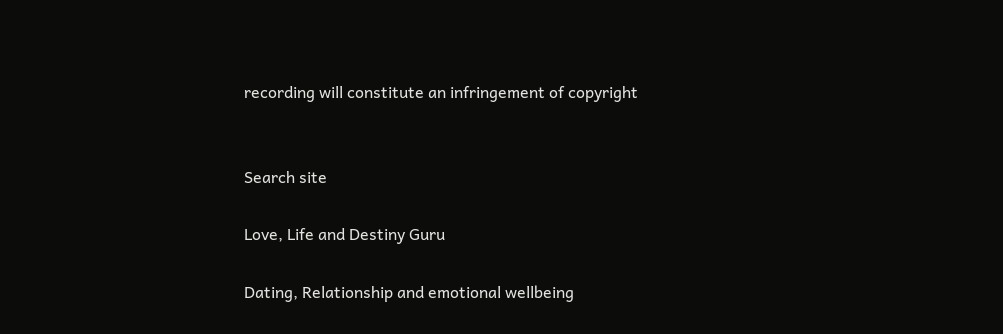recording will constitute an infringement of copyright


Search site

Love, Life and Destiny Guru

Dating, Relationship and emotional wellbeing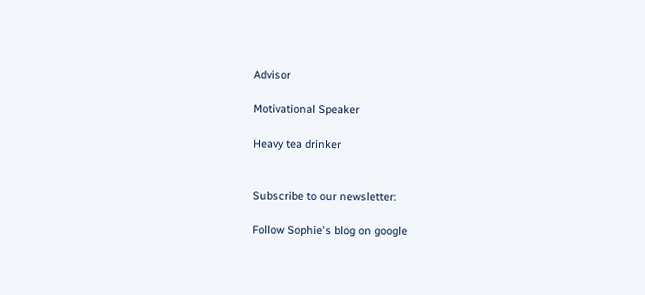Advisor

Motivational Speaker

Heavy tea drinker


Subscribe to our newsletter:

Follow Sophie's blog on google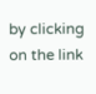by clicking on the link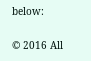below:

© 2016 All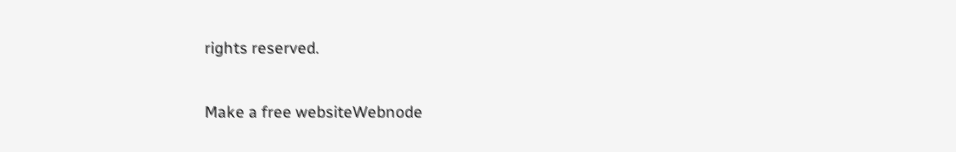rights reserved.

Make a free websiteWebnode